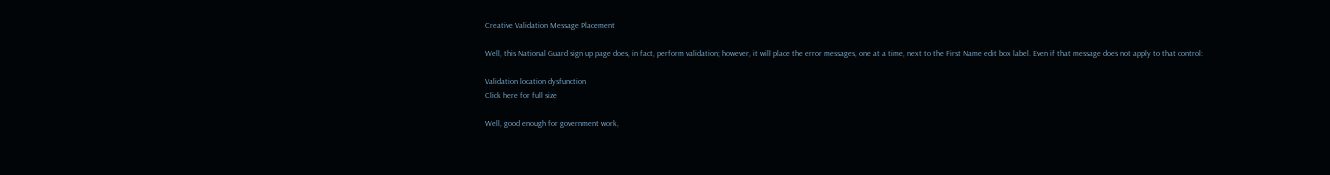Creative Validation Message Placement

Well, this National Guard sign up page does, in fact, perform validation; however, it will place the error messages, one at a time, next to the First Name edit box label. Even if that message does not apply to that control:

Validation location dysfunction
Click here for full size

Well, good enough for government work,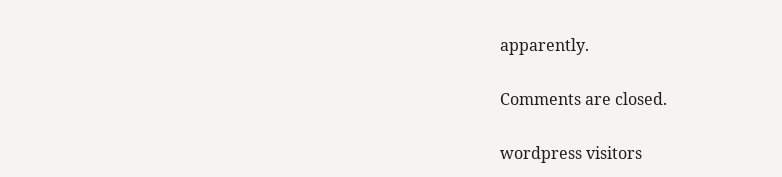apparently.

Comments are closed.

wordpress visitors